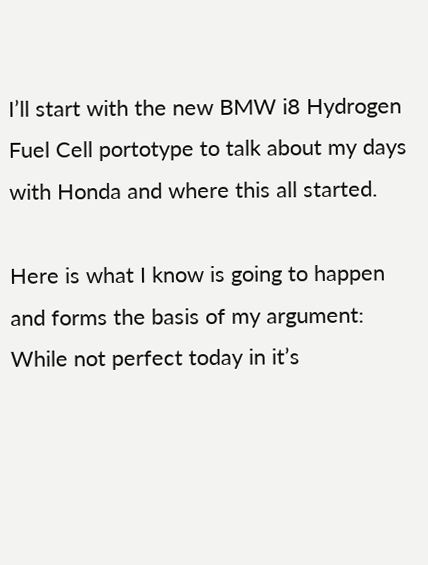I’ll start with the new BMW i8 Hydrogen Fuel Cell portotype to talk about my days with Honda and where this all started.

Here is what I know is going to happen and forms the basis of my argument: While not perfect today in it’s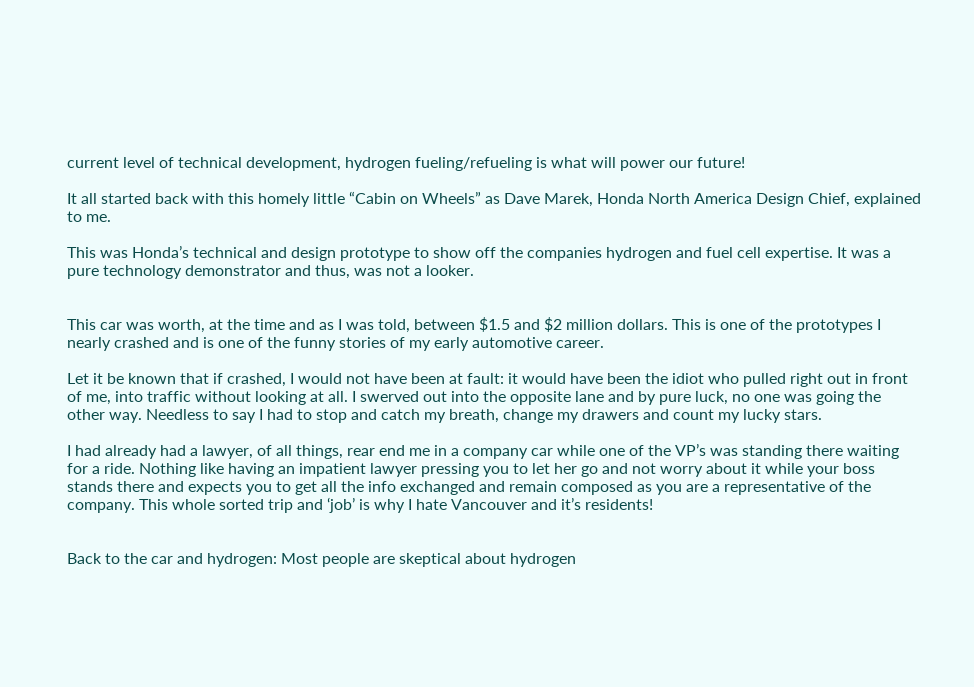current level of technical development, hydrogen fueling/refueling is what will power our future!

It all started back with this homely little “Cabin on Wheels” as Dave Marek, Honda North America Design Chief, explained to me.

This was Honda’s technical and design prototype to show off the companies hydrogen and fuel cell expertise. It was a pure technology demonstrator and thus, was not a looker.


This car was worth, at the time and as I was told, between $1.5 and $2 million dollars. This is one of the prototypes I nearly crashed and is one of the funny stories of my early automotive career.

Let it be known that if crashed, I would not have been at fault: it would have been the idiot who pulled right out in front of me, into traffic without looking at all. I swerved out into the opposite lane and by pure luck, no one was going the other way. Needless to say I had to stop and catch my breath, change my drawers and count my lucky stars.

I had already had a lawyer, of all things, rear end me in a company car while one of the VP’s was standing there waiting for a ride. Nothing like having an impatient lawyer pressing you to let her go and not worry about it while your boss stands there and expects you to get all the info exchanged and remain composed as you are a representative of the company. This whole sorted trip and ‘job’ is why I hate Vancouver and it’s residents!


Back to the car and hydrogen: Most people are skeptical about hydrogen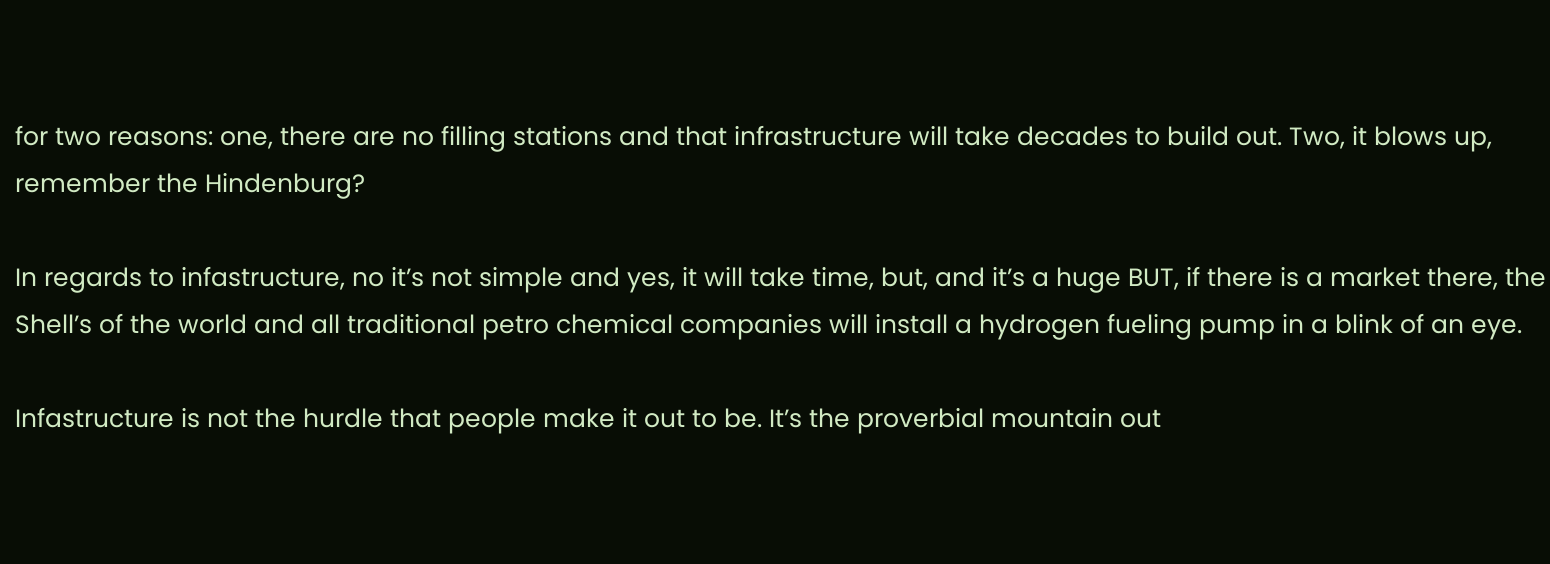for two reasons: one, there are no filling stations and that infrastructure will take decades to build out. Two, it blows up, remember the Hindenburg?

In regards to infastructure, no it’s not simple and yes, it will take time, but, and it’s a huge BUT, if there is a market there, the Shell’s of the world and all traditional petro chemical companies will install a hydrogen fueling pump in a blink of an eye.

Infastructure is not the hurdle that people make it out to be. It’s the proverbial mountain out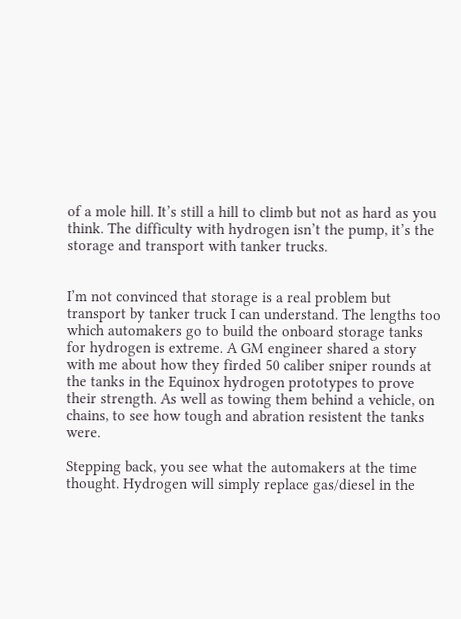of a mole hill. It’s still a hill to climb but not as hard as you think. The difficulty with hydrogen isn’t the pump, it’s the storage and transport with tanker trucks.


I’m not convinced that storage is a real problem but transport by tanker truck I can understand. The lengths too which automakers go to build the onboard storage tanks for hydrogen is extreme. A GM engineer shared a story with me about how they firded 50 caliber sniper rounds at the tanks in the Equinox hydrogen prototypes to prove their strength. As well as towing them behind a vehicle, on chains, to see how tough and abration resistent the tanks were.

Stepping back, you see what the automakers at the time thought. Hydrogen will simply replace gas/diesel in the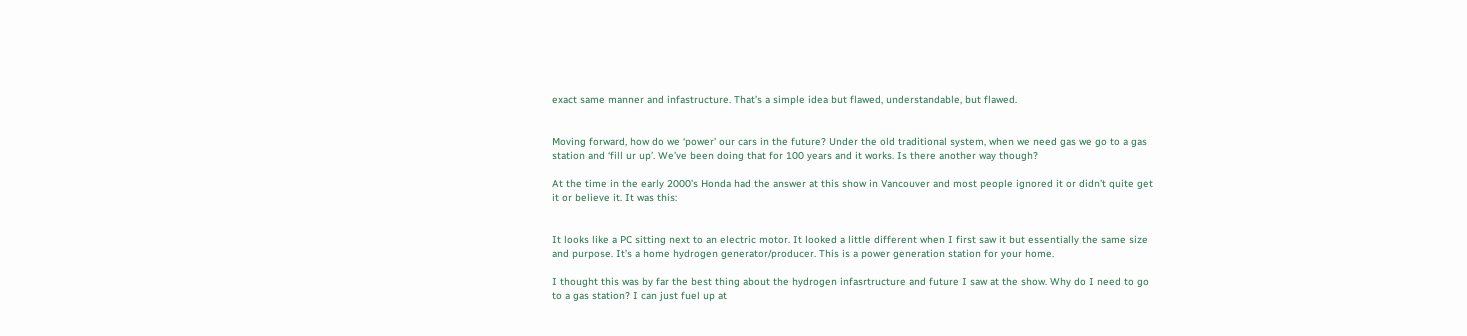exact same manner and infastructure. That’s a simple idea but flawed, understandable, but flawed.


Moving forward, how do we ‘power’ our cars in the future? Under the old traditional system, when we need gas we go to a gas station and ‘fill ur up’. We’ve been doing that for 100 years and it works. Is there another way though?

At the time in the early 2000’s Honda had the answer at this show in Vancouver and most people ignored it or didn’t quite get it or believe it. It was this:


It looks like a PC sitting next to an electric motor. It looked a little different when I first saw it but essentially the same size and purpose. It’s a home hydrogen generator/producer. This is a power generation station for your home.

I thought this was by far the best thing about the hydrogen infasrtructure and future I saw at the show. Why do I need to go to a gas station? I can just fuel up at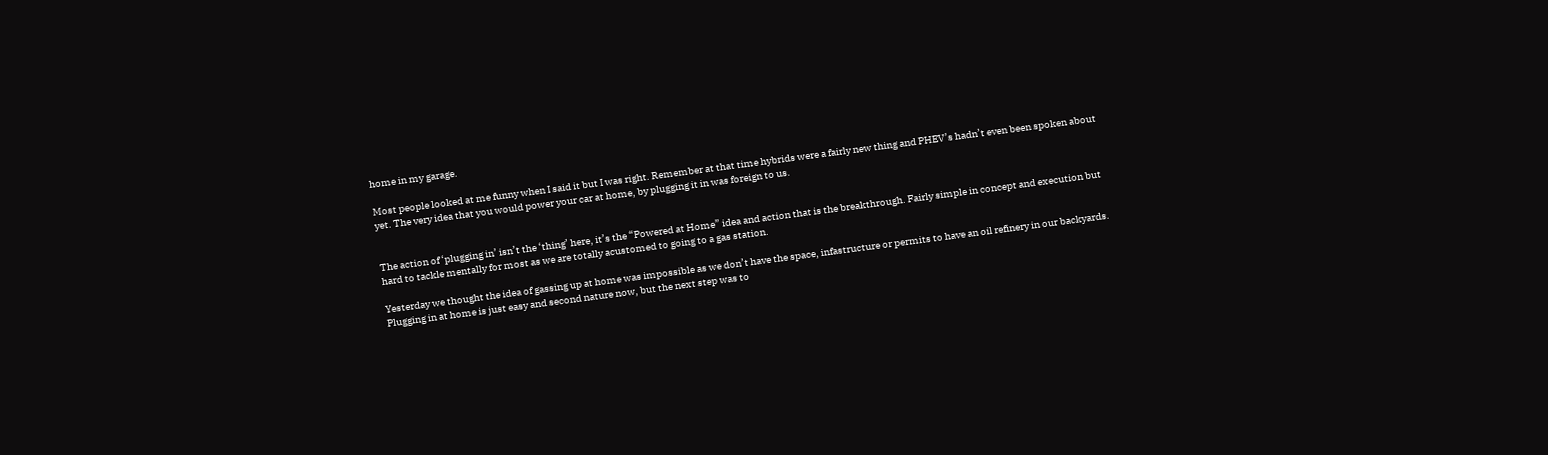home in my garage.

Most people looked at me funny when I said it but I was right. Remember at that time hybrids were a fairly new thing and PHEV’s hadn’t even been spoken about yet. The very idea that you would power your car at home, by plugging it in was foreign to us.


The action of ‘plugging in’ isn’t the ‘thing’ here, it’s the “Powered at Home” idea and action that is the breakthrough. Fairly simple in concept and execution but hard to tackle mentally for most as we are totally acustomed to going to a gas station.

Yesterday we thought the idea of gassing up at home was impossible as we don’t have the space, infastructure or permits to have an oil refinery in our backyards. Plugging in at home is just easy and second nature now, but the next step was to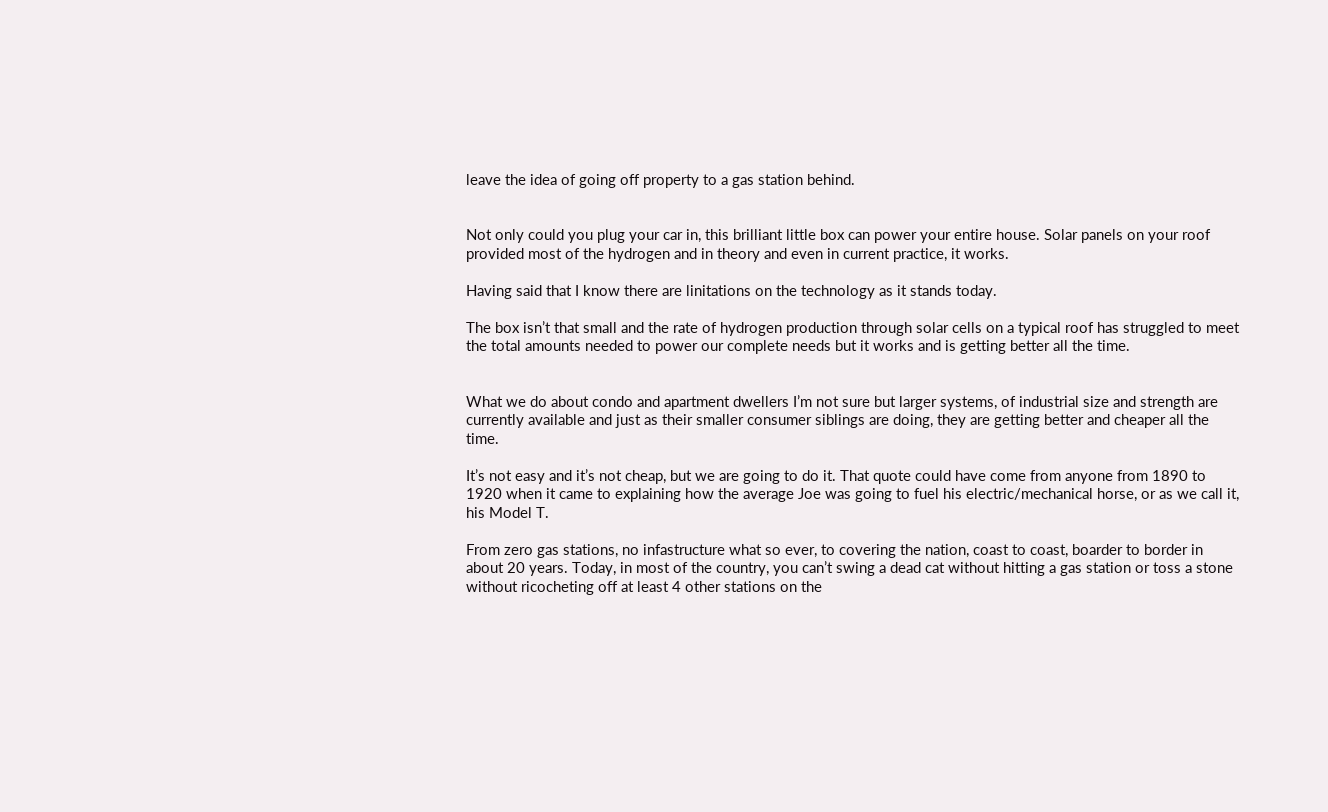leave the idea of going off property to a gas station behind.


Not only could you plug your car in, this brilliant little box can power your entire house. Solar panels on your roof provided most of the hydrogen and in theory and even in current practice, it works.

Having said that I know there are linitations on the technology as it stands today.

The box isn’t that small and the rate of hydrogen production through solar cells on a typical roof has struggled to meet the total amounts needed to power our complete needs but it works and is getting better all the time.


What we do about condo and apartment dwellers I’m not sure but larger systems, of industrial size and strength are currently available and just as their smaller consumer siblings are doing, they are getting better and cheaper all the time.

It’s not easy and it’s not cheap, but we are going to do it. That quote could have come from anyone from 1890 to 1920 when it came to explaining how the average Joe was going to fuel his electric/mechanical horse, or as we call it, his Model T.

From zero gas stations, no infastructure what so ever, to covering the nation, coast to coast, boarder to border in about 20 years. Today, in most of the country, you can’t swing a dead cat without hitting a gas station or toss a stone without ricocheting off at least 4 other stations on the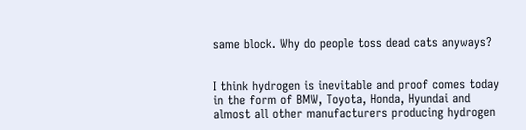same block. Why do people toss dead cats anyways?


I think hydrogen is inevitable and proof comes today in the form of BMW, Toyota, Honda, Hyundai and almost all other manufacturers producing hydrogen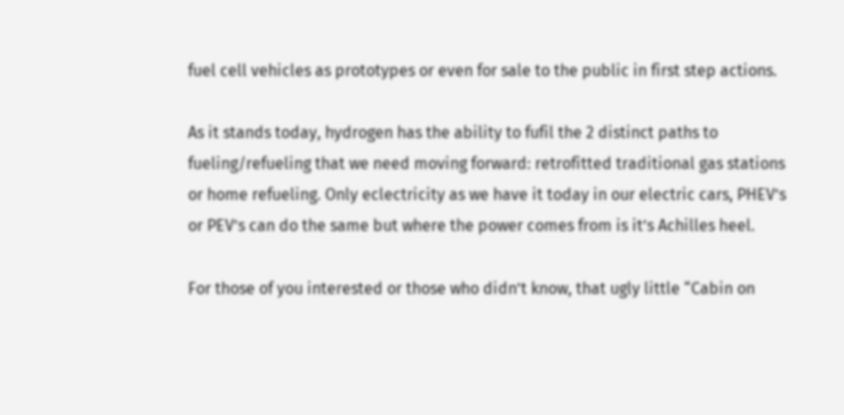fuel cell vehicles as prototypes or even for sale to the public in first step actions.

As it stands today, hydrogen has the ability to fufil the 2 distinct paths to fueling/refueling that we need moving forward: retrofitted traditional gas stations or home refueling. Only eclectricity as we have it today in our electric cars, PHEV’s or PEV’s can do the same but where the power comes from is it’s Achilles heel.

For those of you interested or those who didn’t know, that ugly little “Cabin on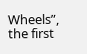Wheels”, the first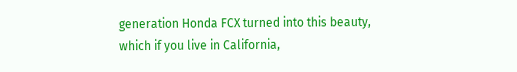generation Honda FCX turned into this beauty, which if you live in California,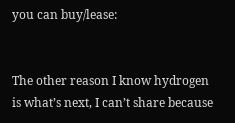you can buy/lease:


The other reason I know hydrogen is what’s next, I can’t share because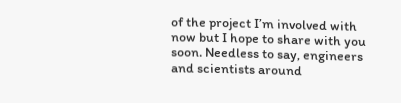of the project I’m involved with now but I hope to share with you soon. Needless to say, engineers and scientists around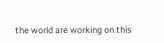the world are working on this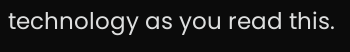technology as you read this.